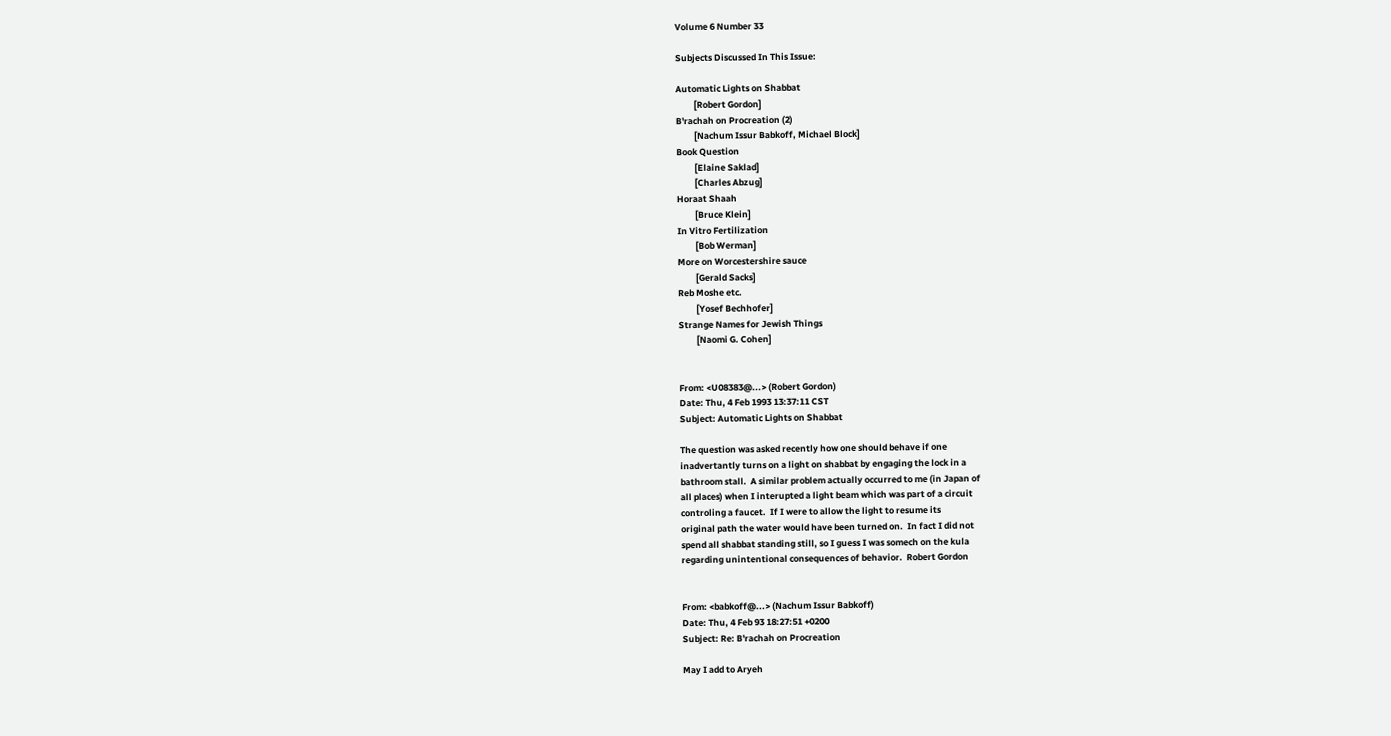Volume 6 Number 33

Subjects Discussed In This Issue:

Automatic Lights on Shabbat
         [Robert Gordon]
B'rachah on Procreation (2)
         [Nachum Issur Babkoff, Michael Block]
Book Question
         [Elaine Saklad]
         [Charles Abzug]
Horaat Shaah
         [Bruce Klein]
In Vitro Fertilization
         [Bob Werman]
More on Worcestershire sauce
         [Gerald Sacks]
Reb Moshe etc.
         [Yosef Bechhofer]
Strange Names for Jewish Things
         [Naomi G. Cohen]


From: <U08383@...> (Robert Gordon)
Date: Thu, 4 Feb 1993 13:37:11 CST
Subject: Automatic Lights on Shabbat

The question was asked recently how one should behave if one
inadvertantly turns on a light on shabbat by engaging the lock in a
bathroom stall.  A similar problem actually occurred to me (in Japan of
all places) when I interupted a light beam which was part of a circuit
controling a faucet.  If I were to allow the light to resume its
original path the water would have been turned on.  In fact I did not
spend all shabbat standing still, so I guess I was somech on the kula
regarding unintentional consequences of behavior.  Robert Gordon


From: <babkoff@...> (Nachum Issur Babkoff)
Date: Thu, 4 Feb 93 18:27:51 +0200
Subject: Re: B'rachah on Procreation

May I add to Aryeh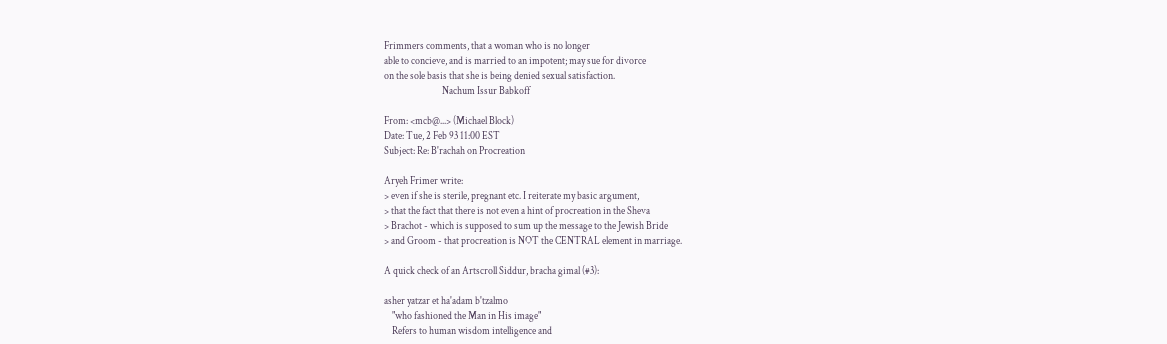Frimmers comments, that a woman who is no longer
able to concieve, and is married to an impotent; may sue for divorce
on the sole basis that she is being denied sexual satisfaction.
                             Nachum Issur Babkoff

From: <mcb@...> (Michael Block)
Date: Tue, 2 Feb 93 11:00 EST
Subject: Re: B'rachah on Procreation

Aryeh Frimer write:
> even if she is sterile, pregnant etc. I reiterate my basic argument,
> that the fact that there is not even a hint of procreation in the Sheva
> Brachot - which is supposed to sum up the message to the Jewish Bride
> and Groom - that procreation is NOT the CENTRAL element in marriage.

A quick check of an Artscroll Siddur, bracha gimal (#3):

asher yatzar et ha'adam b'tzalmo
    "who fashioned the Man in His image"
    Refers to human wisdom intelligence and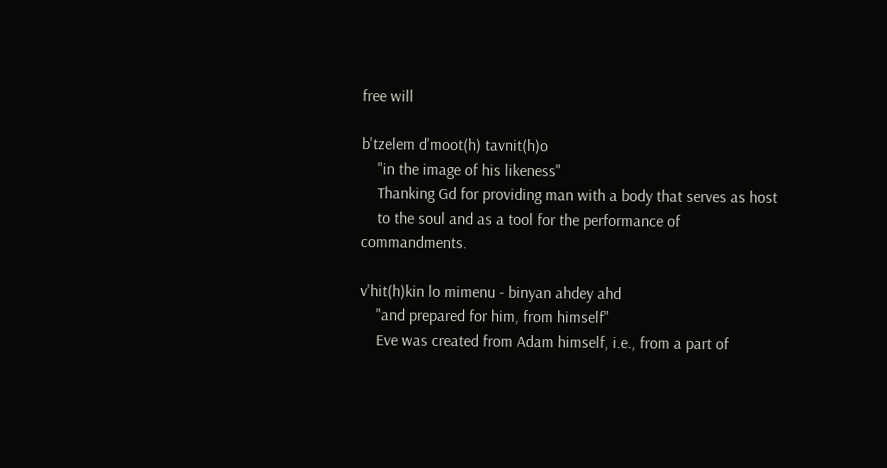free will

b'tzelem d'moot(h) tavnit(h)o
    "in the image of his likeness"
    Thanking Gd for providing man with a body that serves as host
    to the soul and as a tool for the performance of commandments.

v'hit(h)kin lo mimenu - binyan ahdey ahd
    "and prepared for him, from himself"
    Eve was created from Adam himself, i.e., from a part of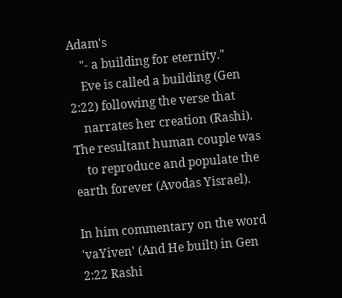Adam's
    "- a building for eternity."
    Eve is called a building (Gen 2:22) following the verse that
    narrates her creation (Rashi).  The resultant human couple was
    to reproduce and populate the earth forever (Avodas Yisrael).

In him commentary on the word 'vaYiven' (And He built) in Gen 2:22 Rashi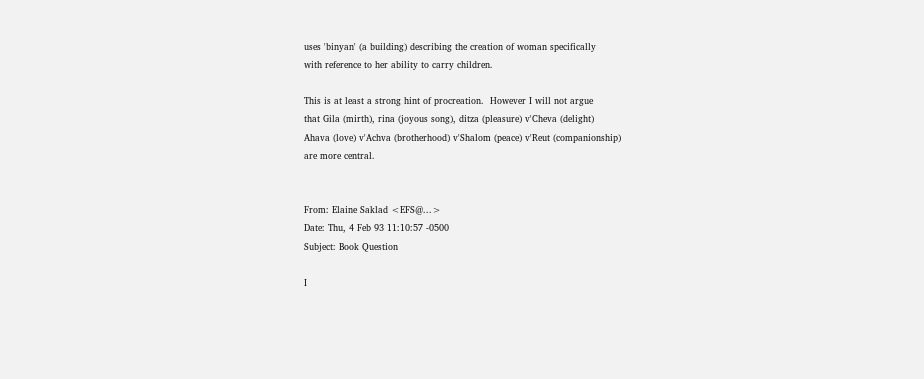uses 'binyan' (a building) describing the creation of woman specifically
with reference to her ability to carry children.

This is at least a strong hint of procreation.  However I will not argue
that Gila (mirth), rina (joyous song), ditza (pleasure) v'Cheva (delight)
Ahava (love) v'Achva (brotherhood) v'Shalom (peace) v'Reut (companionship)
are more central.


From: Elaine Saklad <EFS@...>
Date: Thu, 4 Feb 93 11:10:57 -0500
Subject: Book Question

I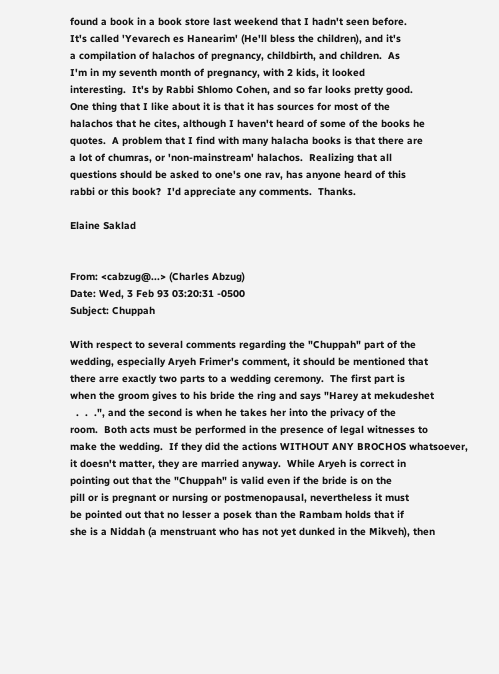found a book in a book store last weekend that I hadn't seen before.
It's called 'Yevarech es Hanearim' (He'll bless the children), and it's
a compilation of halachos of pregnancy, childbirth, and children.  As
I'm in my seventh month of pregnancy, with 2 kids, it looked
interesting.  It's by Rabbi Shlomo Cohen, and so far looks pretty good.
One thing that I like about it is that it has sources for most of the
halachos that he cites, although I haven't heard of some of the books he
quotes.  A problem that I find with many halacha books is that there are
a lot of chumras, or 'non-mainstream' halachos.  Realizing that all
questions should be asked to one's one rav, has anyone heard of this
rabbi or this book?  I'd appreciate any comments.  Thanks.

Elaine Saklad


From: <cabzug@...> (Charles Abzug)
Date: Wed, 3 Feb 93 03:20:31 -0500
Subject: Chuppah

With respect to several comments regarding the "Chuppah" part of the
wedding, especially Aryeh Frimer's comment, it should be mentioned that
there arre exactly two parts to a wedding ceremony.  The first part is
when the groom gives to his bride the ring and says "Harey at mekudeshet
  .  .  .", and the second is when he takes her into the privacy of the
room.  Both acts must be performed in the presence of legal witnesses to
make the wedding.  If they did the actions WITHOUT ANY BROCHOS whatsoever,
it doesn't matter, they are married anyway.  While Aryeh is correct in
pointing out that the "Chuppah" is valid even if the bride is on the
pill or is pregnant or nursing or postmenopausal, nevertheless it must
be pointed out that no lesser a posek than the Rambam holds that if
she is a Niddah (a menstruant who has not yet dunked in the Mikveh), then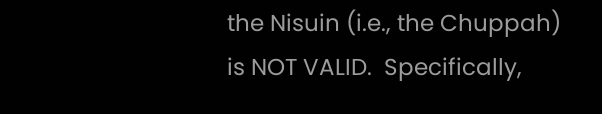the Nisuin (i.e., the Chuppah) is NOT VALID.  Specifically,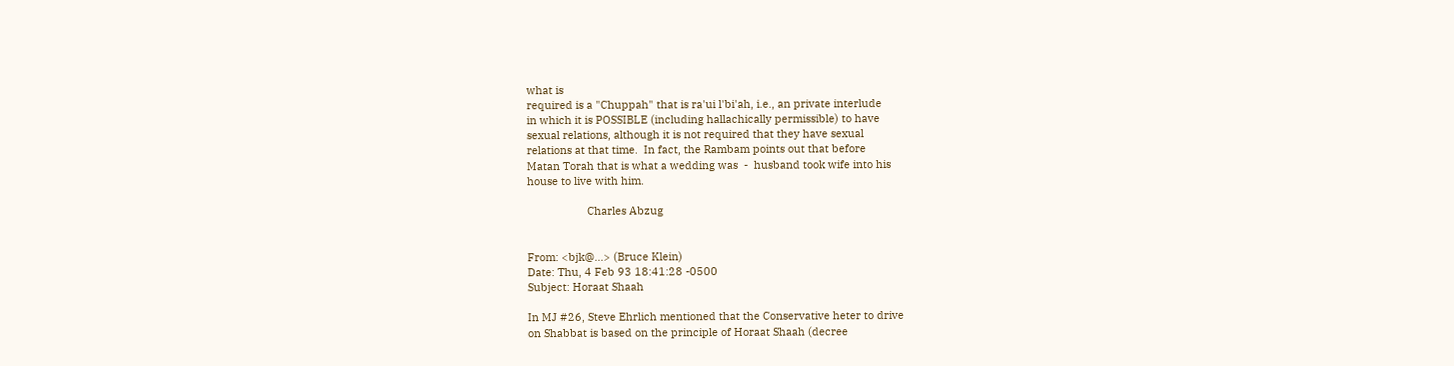what is
required is a "Chuppah" that is ra'ui l'bi'ah, i.e., an private interlude
in which it is POSSIBLE (including hallachically permissible) to have
sexual relations, although it is not required that they have sexual
relations at that time.  In fact, the Rambam points out that before
Matan Torah that is what a wedding was  -  husband took wife into his
house to live with him.

                    Charles Abzug


From: <bjk@...> (Bruce Klein)
Date: Thu, 4 Feb 93 18:41:28 -0500
Subject: Horaat Shaah

In MJ #26, Steve Ehrlich mentioned that the Conservative heter to drive
on Shabbat is based on the principle of Horaat Shaah (decree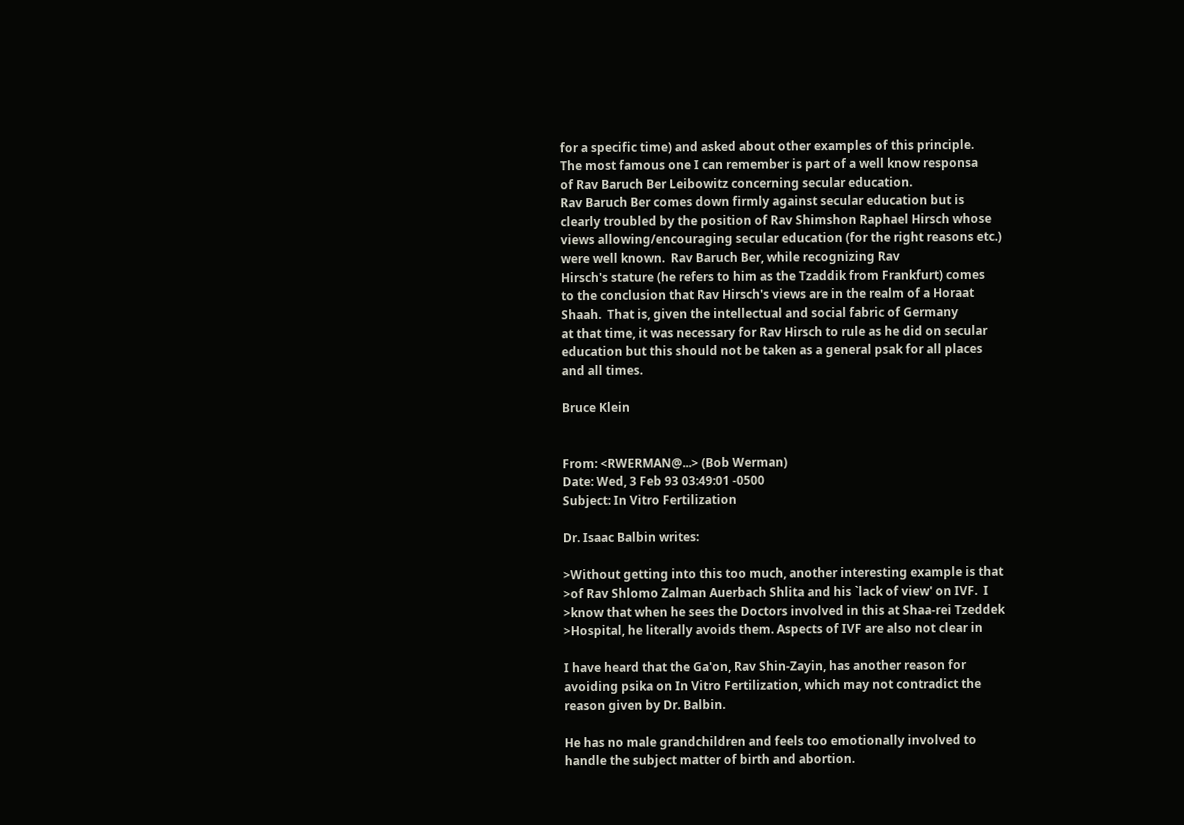for a specific time) and asked about other examples of this principle.
The most famous one I can remember is part of a well know responsa
of Rav Baruch Ber Leibowitz concerning secular education.
Rav Baruch Ber comes down firmly against secular education but is
clearly troubled by the position of Rav Shimshon Raphael Hirsch whose
views allowing/encouraging secular education (for the right reasons etc.)
were well known.  Rav Baruch Ber, while recognizing Rav
Hirsch's stature (he refers to him as the Tzaddik from Frankfurt) comes
to the conclusion that Rav Hirsch's views are in the realm of a Horaat
Shaah.  That is, given the intellectual and social fabric of Germany
at that time, it was necessary for Rav Hirsch to rule as he did on secular
education but this should not be taken as a general psak for all places
and all times.

Bruce Klein


From: <RWERMAN@...> (Bob Werman)
Date: Wed, 3 Feb 93 03:49:01 -0500
Subject: In Vitro Fertilization

Dr. Isaac Balbin writes:

>Without getting into this too much, another interesting example is that
>of Rav Shlomo Zalman Auerbach Shlita and his `lack of view' on IVF.  I
>know that when he sees the Doctors involved in this at Shaa-rei Tzeddek
>Hospital, he literally avoids them. Aspects of IVF are also not clear in

I have heard that the Ga'on, Rav Shin-Zayin, has another reason for
avoiding psika on In Vitro Fertilization, which may not contradict the
reason given by Dr. Balbin.

He has no male grandchildren and feels too emotionally involved to
handle the subject matter of birth and abortion.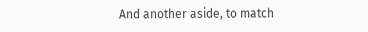And another aside, to match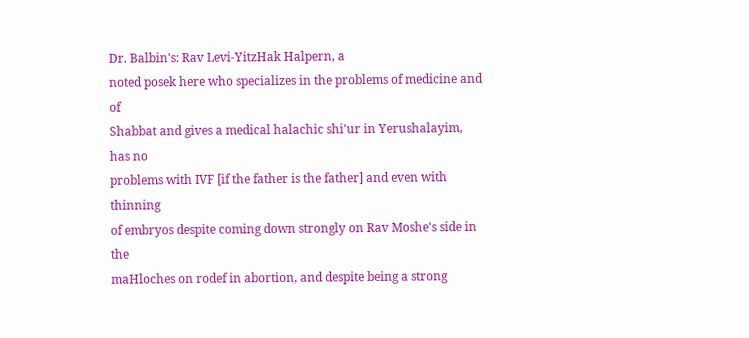Dr. Balbin's: Rav Levi-YitzHak Halpern, a
noted posek here who specializes in the problems of medicine and of
Shabbat and gives a medical halachic shi'ur in Yerushalayim, has no
problems with IVF [if the father is the father] and even with thinning
of embryos despite coming down strongly on Rav Moshe's side in the
maHloches on rodef in abortion, and despite being a strong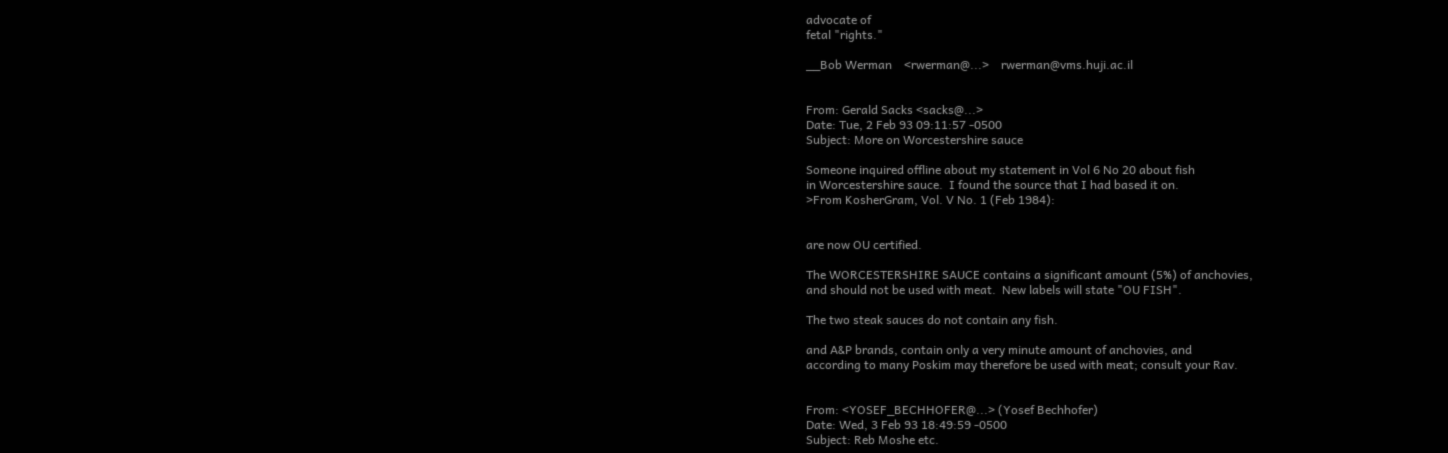advocate of
fetal "rights."

__Bob Werman    <rwerman@...>    rwerman@vms.huji.ac.il


From: Gerald Sacks <sacks@...>
Date: Tue, 2 Feb 93 09:11:57 -0500
Subject: More on Worcestershire sauce

Someone inquired offline about my statement in Vol 6 No 20 about fish
in Worcestershire sauce.  I found the source that I had based it on.
>From KosherGram, Vol. V No. 1 (Feb 1984):


are now OU certified.

The WORCESTERSHIRE SAUCE contains a significant amount (5%) of anchovies,
and should not be used with meat.  New labels will state "OU FISH".

The two steak sauces do not contain any fish.

and A&P brands, contain only a very minute amount of anchovies, and
according to many Poskim may therefore be used with meat; consult your Rav.


From: <YOSEF_BECHHOFER@...> (Yosef Bechhofer)
Date: Wed, 3 Feb 93 18:49:59 -0500
Subject: Reb Moshe etc.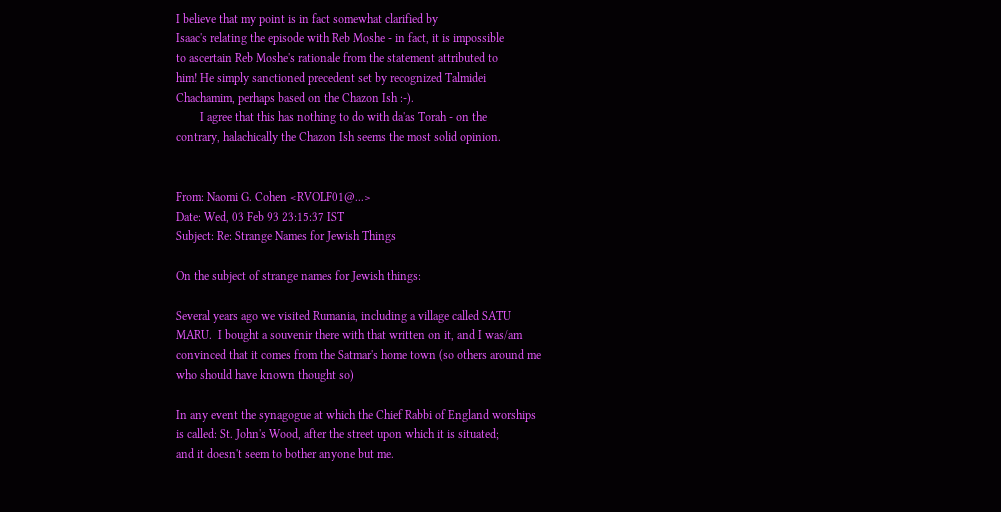I believe that my point is in fact somewhat clarified by
Isaac's relating the episode with Reb Moshe - in fact, it is impossible
to ascertain Reb Moshe's rationale from the statement attributed to
him! He simply sanctioned precedent set by recognized Talmidei
Chachamim, perhaps based on the Chazon Ish :-).
        I agree that this has nothing to do with da'as Torah - on the
contrary, halachically the Chazon Ish seems the most solid opinion.


From: Naomi G. Cohen <RVOLF01@...>
Date: Wed, 03 Feb 93 23:15:37 IST
Subject: Re: Strange Names for Jewish Things

On the subject of strange names for Jewish things:

Several years ago we visited Rumania, including a village called SATU
MARU.  I bought a souvenir there with that written on it, and I was/am
convinced that it comes from the Satmar's home town (so others around me
who should have known thought so)

In any event the synagogue at which the Chief Rabbi of England worships
is called: St. John's Wood, after the street upon which it is situated;
and it doesn't seem to bother anyone but me.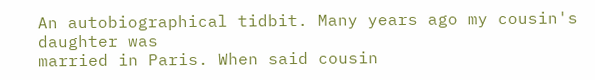An autobiographical tidbit. Many years ago my cousin's daughter was
married in Paris. When said cousin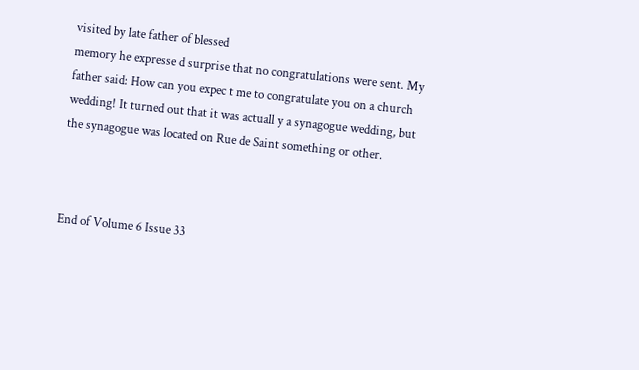visited by late father of blessed
memory he expresse d surprise that no congratulations were sent. My
father said: How can you expec t me to congratulate you on a church
wedding! It turned out that it was actuall y a synagogue wedding, but
the synagogue was located on Rue de Saint something or other.



End of Volume 6 Issue 33